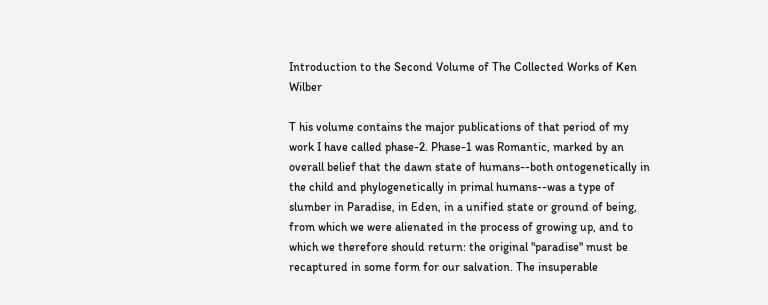Introduction to the Second Volume of The Collected Works of Ken Wilber

T his volume contains the major publications of that period of my work I have called phase-2. Phase-1 was Romantic, marked by an overall belief that the dawn state of humans--both ontogenetically in the child and phylogenetically in primal humans--was a type of slumber in Paradise, in Eden, in a unified state or ground of being, from which we were alienated in the process of growing up, and to which we therefore should return: the original "paradise" must be recaptured in some form for our salvation. The insuperable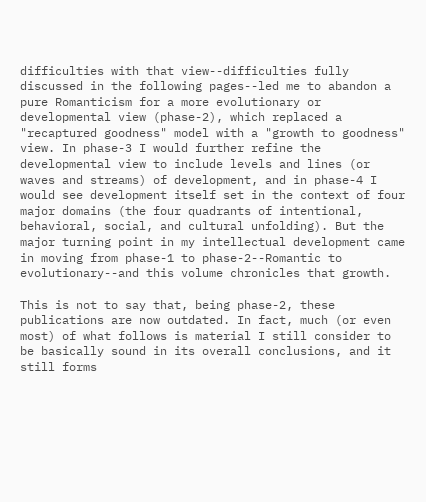difficulties with that view--difficulties fully discussed in the following pages--led me to abandon a pure Romanticism for a more evolutionary or developmental view (phase-2), which replaced a "recaptured goodness" model with a "growth to goodness" view. In phase-3 I would further refine the developmental view to include levels and lines (or waves and streams) of development, and in phase-4 I would see development itself set in the context of four major domains (the four quadrants of intentional, behavioral, social, and cultural unfolding). But the major turning point in my intellectual development came in moving from phase-1 to phase-2--Romantic to evolutionary--and this volume chronicles that growth.

This is not to say that, being phase-2, these publications are now outdated. In fact, much (or even most) of what follows is material I still consider to be basically sound in its overall conclusions, and it still forms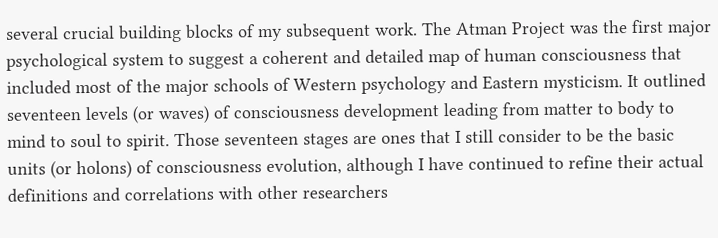several crucial building blocks of my subsequent work. The Atman Project was the first major psychological system to suggest a coherent and detailed map of human consciousness that included most of the major schools of Western psychology and Eastern mysticism. It outlined seventeen levels (or waves) of consciousness development leading from matter to body to mind to soul to spirit. Those seventeen stages are ones that I still consider to be the basic units (or holons) of consciousness evolution, although I have continued to refine their actual definitions and correlations with other researchers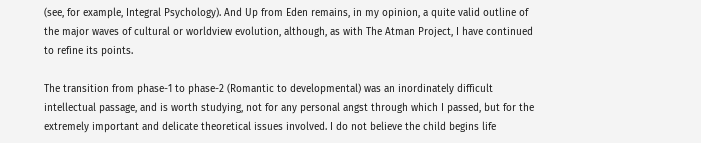(see, for example, Integral Psychology). And Up from Eden remains, in my opinion, a quite valid outline of the major waves of cultural or worldview evolution, although, as with The Atman Project, I have continued to refine its points.

The transition from phase-1 to phase-2 (Romantic to developmental) was an inordinately difficult intellectual passage, and is worth studying, not for any personal angst through which I passed, but for the extremely important and delicate theoretical issues involved. I do not believe the child begins life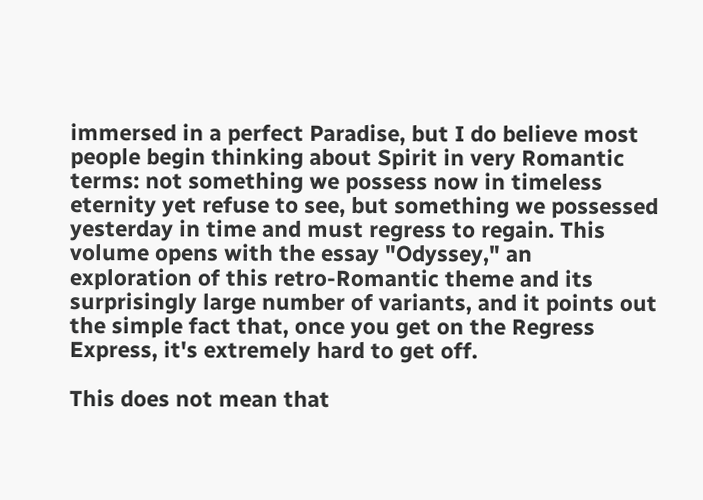immersed in a perfect Paradise, but I do believe most people begin thinking about Spirit in very Romantic terms: not something we possess now in timeless eternity yet refuse to see, but something we possessed yesterday in time and must regress to regain. This volume opens with the essay "Odyssey," an exploration of this retro-Romantic theme and its surprisingly large number of variants, and it points out the simple fact that, once you get on the Regress Express, it's extremely hard to get off.

This does not mean that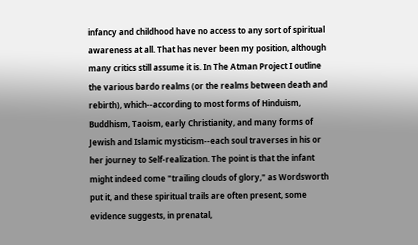infancy and childhood have no access to any sort of spiritual awareness at all. That has never been my position, although many critics still assume it is. In The Atman Project I outline the various bardo realms (or the realms between death and rebirth), which--according to most forms of Hinduism, Buddhism, Taoism, early Christianity, and many forms of Jewish and Islamic mysticism--each soul traverses in his or her journey to Self-realization. The point is that the infant might indeed come "trailing clouds of glory," as Wordsworth put it, and these spiritual trails are often present, some evidence suggests, in prenatal,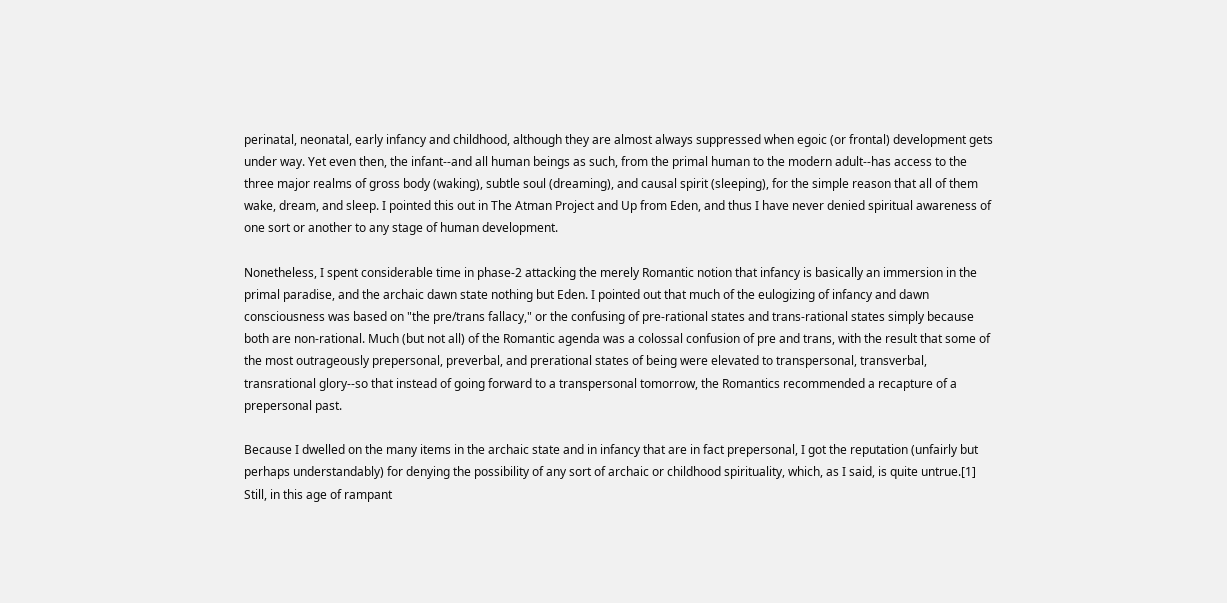perinatal, neonatal, early infancy and childhood, although they are almost always suppressed when egoic (or frontal) development gets under way. Yet even then, the infant--and all human beings as such, from the primal human to the modern adult--has access to the three major realms of gross body (waking), subtle soul (dreaming), and causal spirit (sleeping), for the simple reason that all of them wake, dream, and sleep. I pointed this out in The Atman Project and Up from Eden, and thus I have never denied spiritual awareness of one sort or another to any stage of human development.

Nonetheless, I spent considerable time in phase-2 attacking the merely Romantic notion that infancy is basically an immersion in the primal paradise, and the archaic dawn state nothing but Eden. I pointed out that much of the eulogizing of infancy and dawn consciousness was based on "the pre/trans fallacy," or the confusing of pre-rational states and trans-rational states simply because both are non-rational. Much (but not all) of the Romantic agenda was a colossal confusion of pre and trans, with the result that some of the most outrageously prepersonal, preverbal, and prerational states of being were elevated to transpersonal, transverbal, transrational glory--so that instead of going forward to a transpersonal tomorrow, the Romantics recommended a recapture of a prepersonal past.

Because I dwelled on the many items in the archaic state and in infancy that are in fact prepersonal, I got the reputation (unfairly but perhaps understandably) for denying the possibility of any sort of archaic or childhood spirituality, which, as I said, is quite untrue.[1] Still, in this age of rampant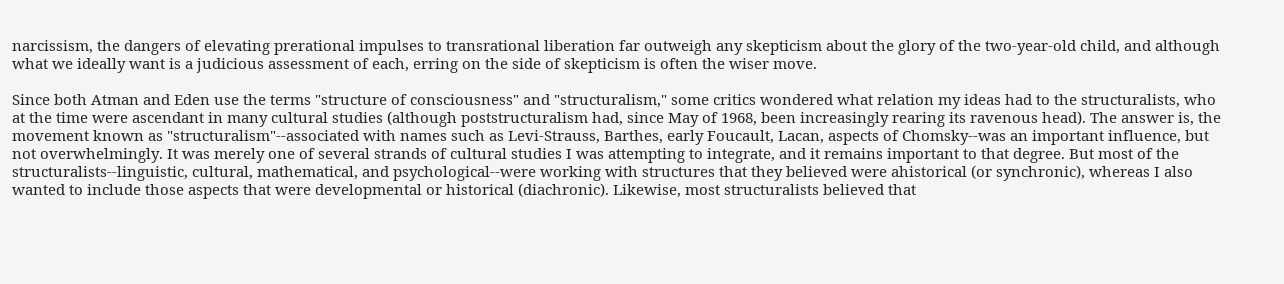narcissism, the dangers of elevating prerational impulses to transrational liberation far outweigh any skepticism about the glory of the two-year-old child, and although what we ideally want is a judicious assessment of each, erring on the side of skepticism is often the wiser move.

Since both Atman and Eden use the terms "structure of consciousness" and "structuralism," some critics wondered what relation my ideas had to the structuralists, who at the time were ascendant in many cultural studies (although poststructuralism had, since May of 1968, been increasingly rearing its ravenous head). The answer is, the movement known as "structuralism"--associated with names such as Levi-Strauss, Barthes, early Foucault, Lacan, aspects of Chomsky--was an important influence, but not overwhelmingly. It was merely one of several strands of cultural studies I was attempting to integrate, and it remains important to that degree. But most of the structuralists--linguistic, cultural, mathematical, and psychological--were working with structures that they believed were ahistorical (or synchronic), whereas I also wanted to include those aspects that were developmental or historical (diachronic). Likewise, most structuralists believed that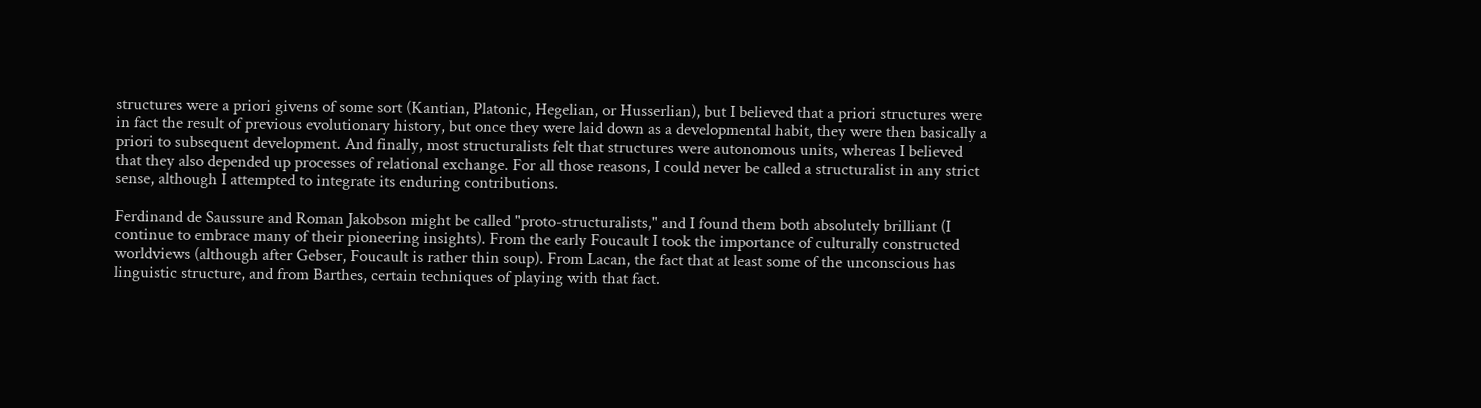structures were a priori givens of some sort (Kantian, Platonic, Hegelian, or Husserlian), but I believed that a priori structures were in fact the result of previous evolutionary history, but once they were laid down as a developmental habit, they were then basically a priori to subsequent development. And finally, most structuralists felt that structures were autonomous units, whereas I believed that they also depended up processes of relational exchange. For all those reasons, I could never be called a structuralist in any strict sense, although I attempted to integrate its enduring contributions.

Ferdinand de Saussure and Roman Jakobson might be called "proto-structuralists," and I found them both absolutely brilliant (I continue to embrace many of their pioneering insights). From the early Foucault I took the importance of culturally constructed worldviews (although after Gebser, Foucault is rather thin soup). From Lacan, the fact that at least some of the unconscious has linguistic structure, and from Barthes, certain techniques of playing with that fact.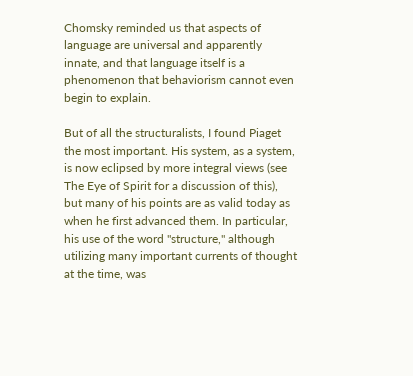Chomsky reminded us that aspects of language are universal and apparently innate, and that language itself is a phenomenon that behaviorism cannot even begin to explain.

But of all the structuralists, I found Piaget the most important. His system, as a system, is now eclipsed by more integral views (see The Eye of Spirit for a discussion of this), but many of his points are as valid today as when he first advanced them. In particular, his use of the word "structure," although utilizing many important currents of thought at the time, was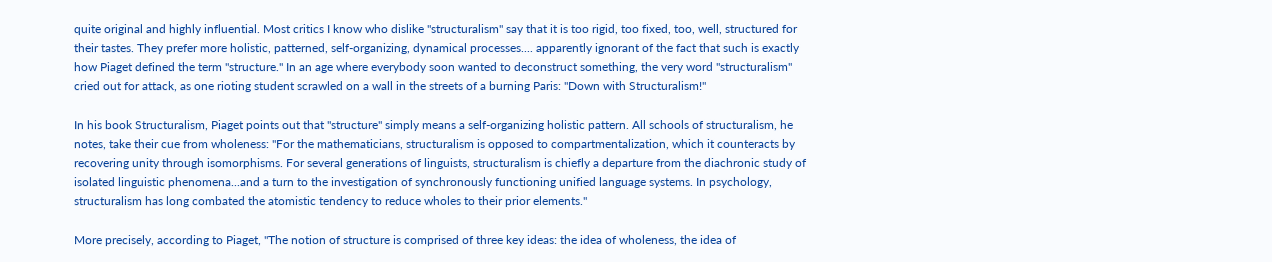quite original and highly influential. Most critics I know who dislike "structuralism" say that it is too rigid, too fixed, too, well, structured for their tastes. They prefer more holistic, patterned, self-organizing, dynamical processes.... apparently ignorant of the fact that such is exactly how Piaget defined the term "structure." In an age where everybody soon wanted to deconstruct something, the very word "structuralism" cried out for attack, as one rioting student scrawled on a wall in the streets of a burning Paris: "Down with Structuralism!"

In his book Structuralism, Piaget points out that "structure" simply means a self-organizing holistic pattern. All schools of structuralism, he notes, take their cue from wholeness: "For the mathematicians, structuralism is opposed to compartmentalization, which it counteracts by recovering unity through isomorphisms. For several generations of linguists, structuralism is chiefly a departure from the diachronic study of isolated linguistic phenomena...and a turn to the investigation of synchronously functioning unified language systems. In psychology, structuralism has long combated the atomistic tendency to reduce wholes to their prior elements."

More precisely, according to Piaget, "The notion of structure is comprised of three key ideas: the idea of wholeness, the idea of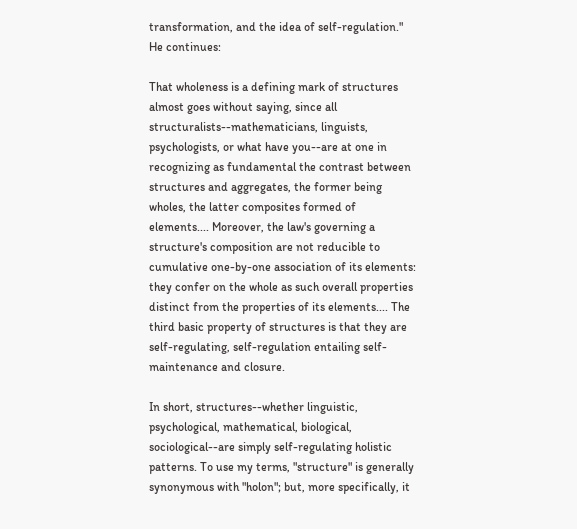transformation, and the idea of self-regulation." He continues:

That wholeness is a defining mark of structures almost goes without saying, since all structuralists--mathematicians, linguists, psychologists, or what have you--are at one in recognizing as fundamental the contrast between structures and aggregates, the former being wholes, the latter composites formed of elements.... Moreover, the law's governing a structure's composition are not reducible to cumulative one-by-one association of its elements: they confer on the whole as such overall properties distinct from the properties of its elements.... The third basic property of structures is that they are self-regulating, self-regulation entailing self-maintenance and closure.

In short, structures--whether linguistic, psychological, mathematical, biological, sociological--are simply self-regulating holistic patterns. To use my terms, "structure" is generally synonymous with "holon"; but, more specifically, it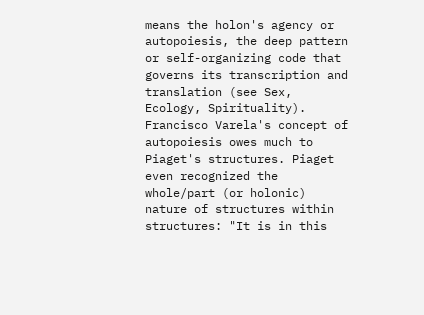means the holon's agency or autopoiesis, the deep pattern or self-organizing code that governs its transcription and translation (see Sex, Ecology, Spirituality). Francisco Varela's concept of autopoiesis owes much to Piaget's structures. Piaget even recognized the whole/part (or holonic) nature of structures within structures: "It is in this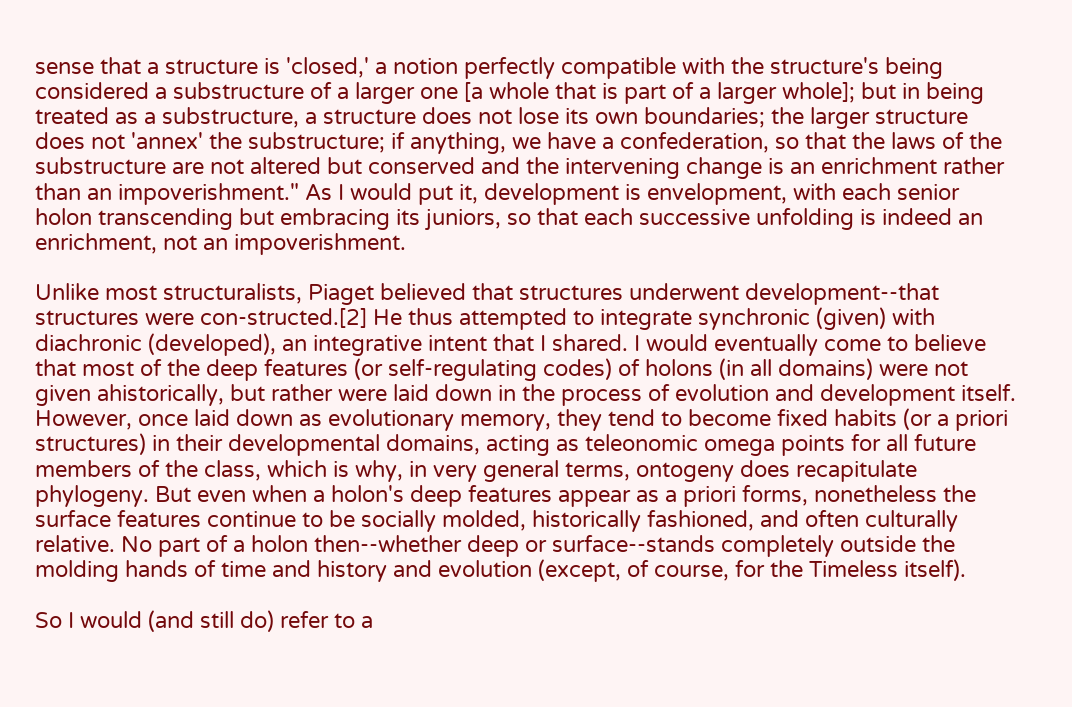sense that a structure is 'closed,' a notion perfectly compatible with the structure's being considered a substructure of a larger one [a whole that is part of a larger whole]; but in being treated as a substructure, a structure does not lose its own boundaries; the larger structure does not 'annex' the substructure; if anything, we have a confederation, so that the laws of the substructure are not altered but conserved and the intervening change is an enrichment rather than an impoverishment." As I would put it, development is envelopment, with each senior holon transcending but embracing its juniors, so that each successive unfolding is indeed an enrichment, not an impoverishment.

Unlike most structuralists, Piaget believed that structures underwent development--that structures were con-structed.[2] He thus attempted to integrate synchronic (given) with diachronic (developed), an integrative intent that I shared. I would eventually come to believe that most of the deep features (or self-regulating codes) of holons (in all domains) were not given ahistorically, but rather were laid down in the process of evolution and development itself. However, once laid down as evolutionary memory, they tend to become fixed habits (or a priori structures) in their developmental domains, acting as teleonomic omega points for all future members of the class, which is why, in very general terms, ontogeny does recapitulate phylogeny. But even when a holon's deep features appear as a priori forms, nonetheless the surface features continue to be socially molded, historically fashioned, and often culturally relative. No part of a holon then--whether deep or surface--stands completely outside the molding hands of time and history and evolution (except, of course, for the Timeless itself).

So I would (and still do) refer to a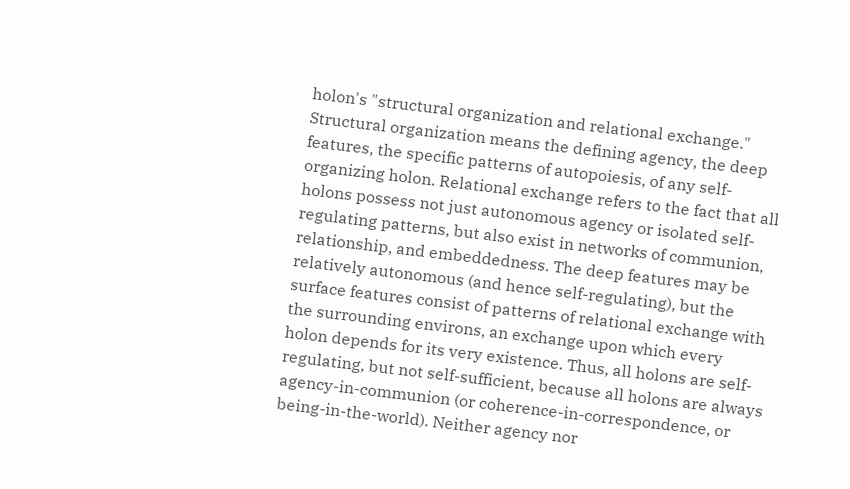holon's "structural organization and relational exchange." Structural organization means the defining agency, the deep features, the specific patterns of autopoiesis, of any self-organizing holon. Relational exchange refers to the fact that all holons possess not just autonomous agency or isolated self-regulating patterns, but also exist in networks of communion, relationship, and embeddedness. The deep features may be relatively autonomous (and hence self-regulating), but the surface features consist of patterns of relational exchange with the surrounding environs, an exchange upon which every holon depends for its very existence. Thus, all holons are self-regulating, but not self-sufficient, because all holons are always agency-in-communion (or coherence-in-correspondence, or being-in-the-world). Neither agency nor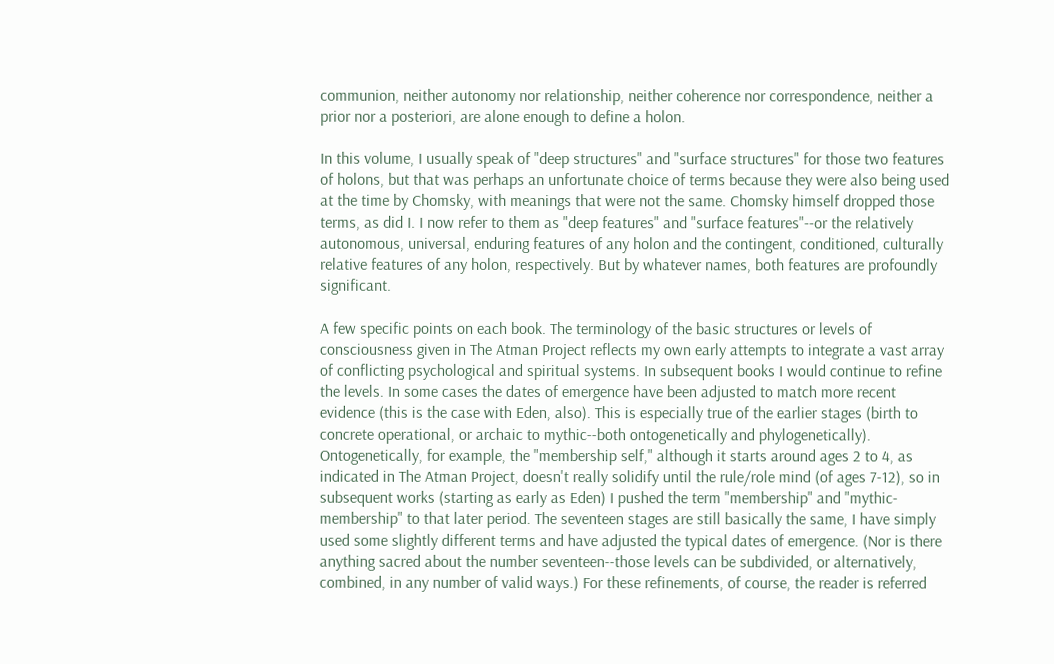communion, neither autonomy nor relationship, neither coherence nor correspondence, neither a prior nor a posteriori, are alone enough to define a holon.

In this volume, I usually speak of "deep structures" and "surface structures" for those two features of holons, but that was perhaps an unfortunate choice of terms because they were also being used at the time by Chomsky, with meanings that were not the same. Chomsky himself dropped those terms, as did I. I now refer to them as "deep features" and "surface features"--or the relatively autonomous, universal, enduring features of any holon and the contingent, conditioned, culturally relative features of any holon, respectively. But by whatever names, both features are profoundly significant.

A few specific points on each book. The terminology of the basic structures or levels of consciousness given in The Atman Project reflects my own early attempts to integrate a vast array of conflicting psychological and spiritual systems. In subsequent books I would continue to refine the levels. In some cases the dates of emergence have been adjusted to match more recent evidence (this is the case with Eden, also). This is especially true of the earlier stages (birth to concrete operational, or archaic to mythic--both ontogenetically and phylogenetically). Ontogenetically, for example, the "membership self," although it starts around ages 2 to 4, as indicated in The Atman Project, doesn't really solidify until the rule/role mind (of ages 7-12), so in subsequent works (starting as early as Eden) I pushed the term "membership" and "mythic-membership" to that later period. The seventeen stages are still basically the same, I have simply used some slightly different terms and have adjusted the typical dates of emergence. (Nor is there anything sacred about the number seventeen--those levels can be subdivided, or alternatively, combined, in any number of valid ways.) For these refinements, of course, the reader is referred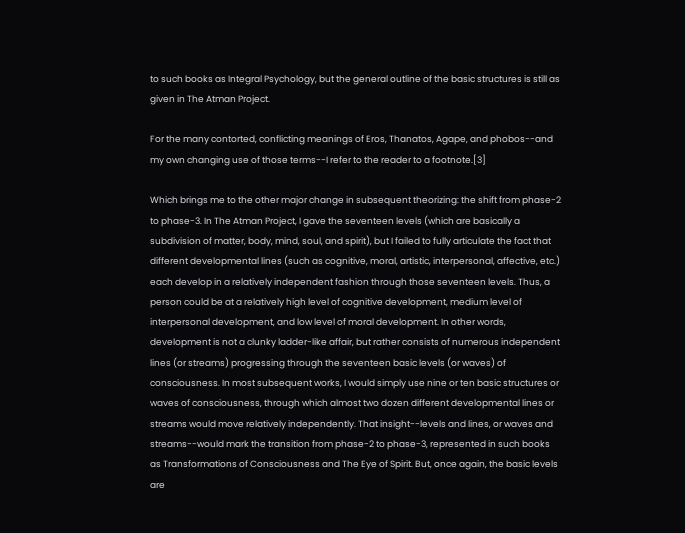to such books as Integral Psychology, but the general outline of the basic structures is still as given in The Atman Project.

For the many contorted, conflicting meanings of Eros, Thanatos, Agape, and phobos--and my own changing use of those terms--I refer to the reader to a footnote.[3]

Which brings me to the other major change in subsequent theorizing: the shift from phase-2 to phase-3. In The Atman Project, I gave the seventeen levels (which are basically a subdivision of matter, body, mind, soul, and spirit), but I failed to fully articulate the fact that different developmental lines (such as cognitive, moral, artistic, interpersonal, affective, etc.) each develop in a relatively independent fashion through those seventeen levels. Thus, a person could be at a relatively high level of cognitive development, medium level of interpersonal development, and low level of moral development. In other words, development is not a clunky ladder-like affair, but rather consists of numerous independent lines (or streams) progressing through the seventeen basic levels (or waves) of consciousness. In most subsequent works, I would simply use nine or ten basic structures or waves of consciousness, through which almost two dozen different developmental lines or streams would move relatively independently. That insight--levels and lines, or waves and streams--would mark the transition from phase-2 to phase-3, represented in such books as Transformations of Consciousness and The Eye of Spirit. But, once again, the basic levels are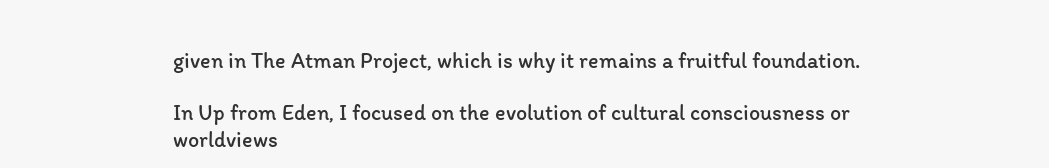given in The Atman Project, which is why it remains a fruitful foundation.

In Up from Eden, I focused on the evolution of cultural consciousness or worldviews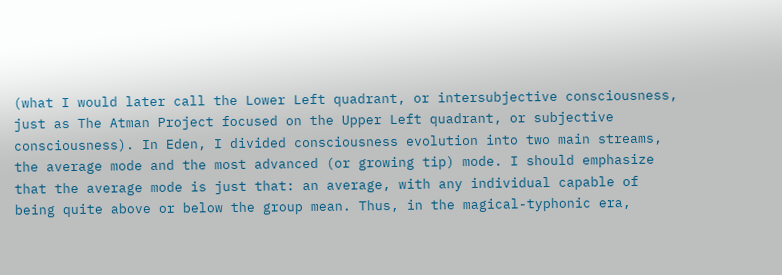(what I would later call the Lower Left quadrant, or intersubjective consciousness, just as The Atman Project focused on the Upper Left quadrant, or subjective consciousness). In Eden, I divided consciousness evolution into two main streams, the average mode and the most advanced (or growing tip) mode. I should emphasize that the average mode is just that: an average, with any individual capable of being quite above or below the group mean. Thus, in the magical-typhonic era,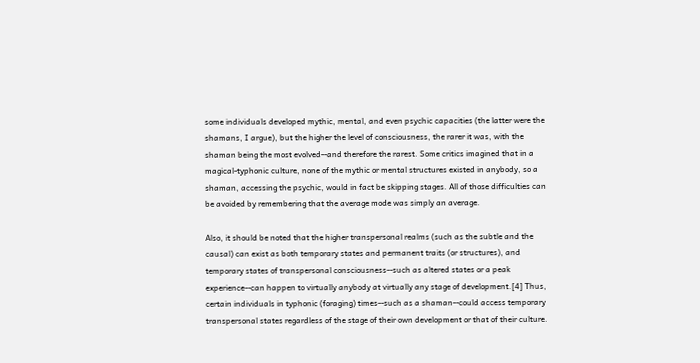some individuals developed mythic, mental, and even psychic capacities (the latter were the shamans, I argue), but the higher the level of consciousness, the rarer it was, with the shaman being the most evolved--and therefore the rarest. Some critics imagined that in a magical-typhonic culture, none of the mythic or mental structures existed in anybody, so a shaman, accessing the psychic, would in fact be skipping stages. All of those difficulties can be avoided by remembering that the average mode was simply an average.

Also, it should be noted that the higher transpersonal realms (such as the subtle and the causal) can exist as both temporary states and permanent traits (or structures), and temporary states of transpersonal consciousness--such as altered states or a peak experience--can happen to virtually anybody at virtually any stage of development.[4] Thus, certain individuals in typhonic (foraging) times--such as a shaman--could access temporary transpersonal states regardless of the stage of their own development or that of their culture.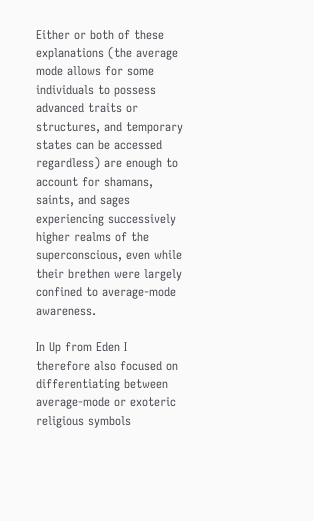Either or both of these explanations (the average mode allows for some individuals to possess advanced traits or structures, and temporary states can be accessed regardless) are enough to account for shamans, saints, and sages experiencing successively higher realms of the superconscious, even while their brethen were largely confined to average-mode awareness.

In Up from Eden I therefore also focused on differentiating between average-mode or exoteric religious symbols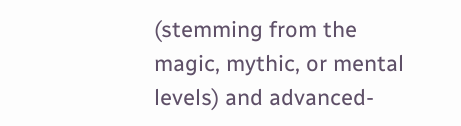(stemming from the magic, mythic, or mental levels) and advanced-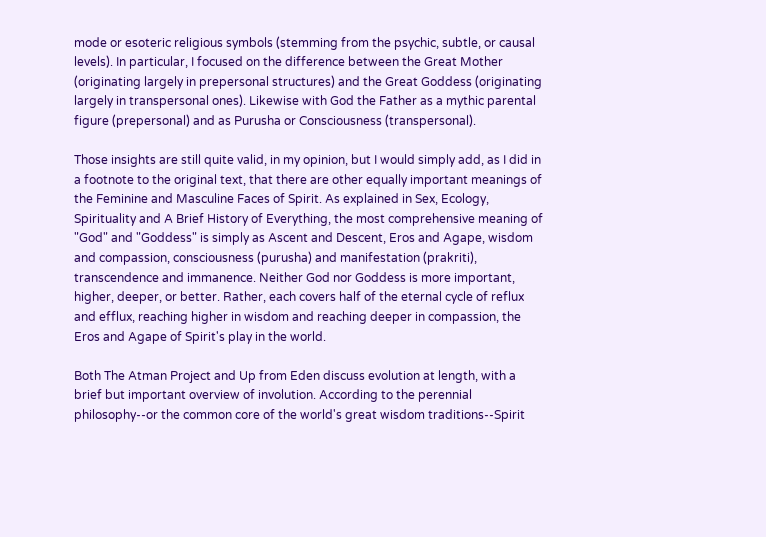mode or esoteric religious symbols (stemming from the psychic, subtle, or causal levels). In particular, I focused on the difference between the Great Mother (originating largely in prepersonal structures) and the Great Goddess (originating largely in transpersonal ones). Likewise with God the Father as a mythic parental figure (prepersonal) and as Purusha or Consciousness (transpersonal).

Those insights are still quite valid, in my opinion, but I would simply add, as I did in a footnote to the original text, that there are other equally important meanings of the Feminine and Masculine Faces of Spirit. As explained in Sex, Ecology, Spirituality and A Brief History of Everything, the most comprehensive meaning of "God" and "Goddess" is simply as Ascent and Descent, Eros and Agape, wisdom and compassion, consciousness (purusha) and manifestation (prakriti), transcendence and immanence. Neither God nor Goddess is more important, higher, deeper, or better. Rather, each covers half of the eternal cycle of reflux and efflux, reaching higher in wisdom and reaching deeper in compassion, the Eros and Agape of Spirit's play in the world.

Both The Atman Project and Up from Eden discuss evolution at length, with a brief but important overview of involution. According to the perennial philosophy--or the common core of the world's great wisdom traditions--Spirit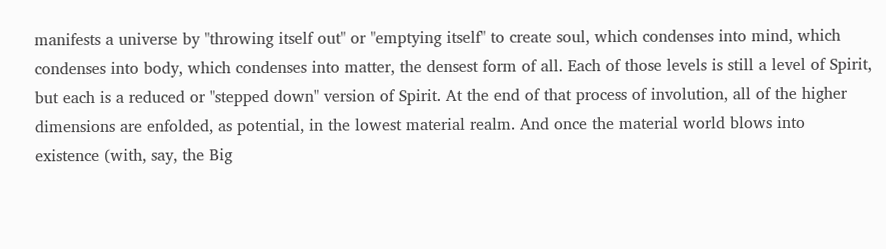manifests a universe by "throwing itself out" or "emptying itself" to create soul, which condenses into mind, which condenses into body, which condenses into matter, the densest form of all. Each of those levels is still a level of Spirit, but each is a reduced or "stepped down" version of Spirit. At the end of that process of involution, all of the higher dimensions are enfolded, as potential, in the lowest material realm. And once the material world blows into existence (with, say, the Big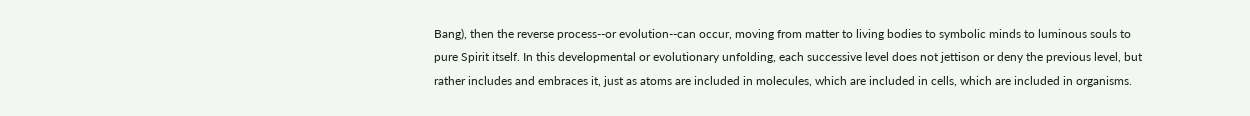Bang), then the reverse process--or evolution--can occur, moving from matter to living bodies to symbolic minds to luminous souls to pure Spirit itself. In this developmental or evolutionary unfolding, each successive level does not jettison or deny the previous level, but rather includes and embraces it, just as atoms are included in molecules, which are included in cells, which are included in organisms.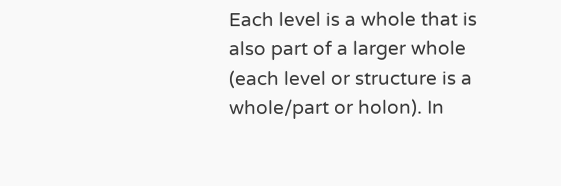Each level is a whole that is also part of a larger whole (each level or structure is a whole/part or holon). In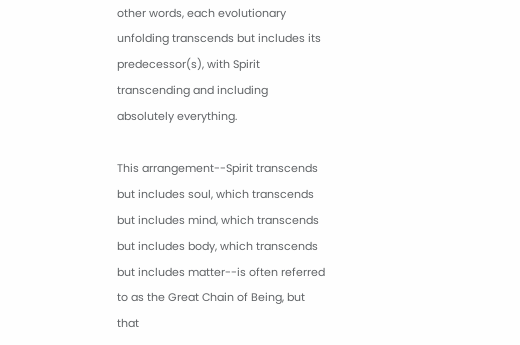other words, each evolutionary unfolding transcends but includes its predecessor(s), with Spirit transcending and including absolutely everything.

This arrangement--Spirit transcends but includes soul, which transcends but includes mind, which transcends but includes body, which transcends but includes matter--is often referred to as the Great Chain of Being, but that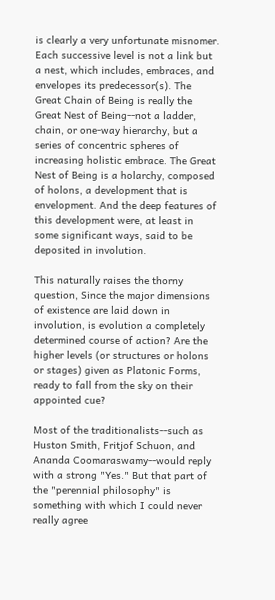is clearly a very unfortunate misnomer. Each successive level is not a link but a nest, which includes, embraces, and envelopes its predecessor(s). The Great Chain of Being is really the Great Nest of Being--not a ladder, chain, or one-way hierarchy, but a series of concentric spheres of increasing holistic embrace. The Great Nest of Being is a holarchy, composed of holons, a development that is envelopment. And the deep features of this development were, at least in some significant ways, said to be deposited in involution.

This naturally raises the thorny question, Since the major dimensions of existence are laid down in involution, is evolution a completely determined course of action? Are the higher levels (or structures or holons or stages) given as Platonic Forms, ready to fall from the sky on their appointed cue?

Most of the traditionalists--such as Huston Smith, Fritjof Schuon, and Ananda Coomaraswamy--would reply with a strong "Yes." But that part of the "perennial philosophy" is something with which I could never really agree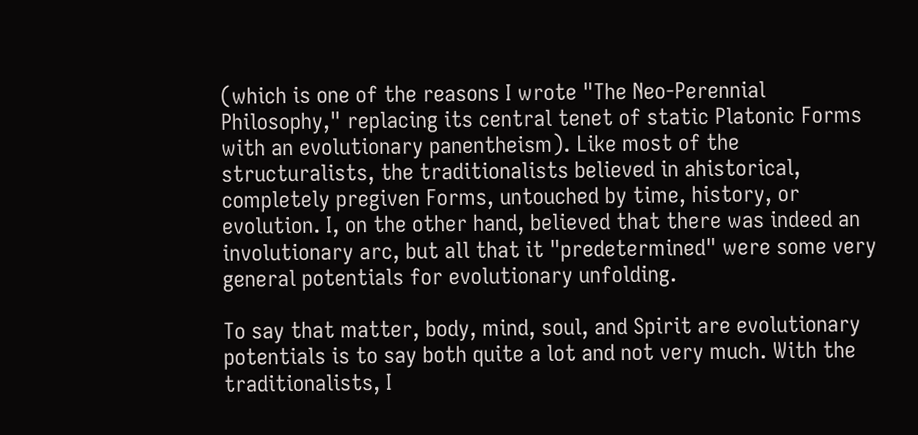(which is one of the reasons I wrote "The Neo-Perennial Philosophy," replacing its central tenet of static Platonic Forms with an evolutionary panentheism). Like most of the structuralists, the traditionalists believed in ahistorical, completely pregiven Forms, untouched by time, history, or evolution. I, on the other hand, believed that there was indeed an involutionary arc, but all that it "predetermined" were some very general potentials for evolutionary unfolding.

To say that matter, body, mind, soul, and Spirit are evolutionary potentials is to say both quite a lot and not very much. With the traditionalists, I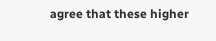agree that these higher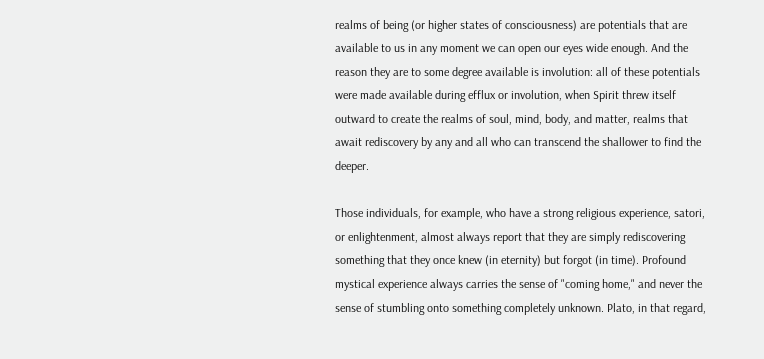realms of being (or higher states of consciousness) are potentials that are available to us in any moment we can open our eyes wide enough. And the reason they are to some degree available is involution: all of these potentials were made available during efflux or involution, when Spirit threw itself outward to create the realms of soul, mind, body, and matter, realms that await rediscovery by any and all who can transcend the shallower to find the deeper.

Those individuals, for example, who have a strong religious experience, satori, or enlightenment, almost always report that they are simply rediscovering something that they once knew (in eternity) but forgot (in time). Profound mystical experience always carries the sense of "coming home," and never the sense of stumbling onto something completely unknown. Plato, in that regard,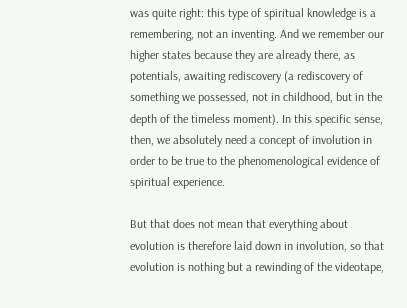was quite right: this type of spiritual knowledge is a remembering, not an inventing. And we remember our higher states because they are already there, as potentials, awaiting rediscovery (a rediscovery of something we possessed, not in childhood, but in the depth of the timeless moment). In this specific sense, then, we absolutely need a concept of involution in order to be true to the phenomenological evidence of spiritual experience.

But that does not mean that everything about evolution is therefore laid down in involution, so that evolution is nothing but a rewinding of the videotape,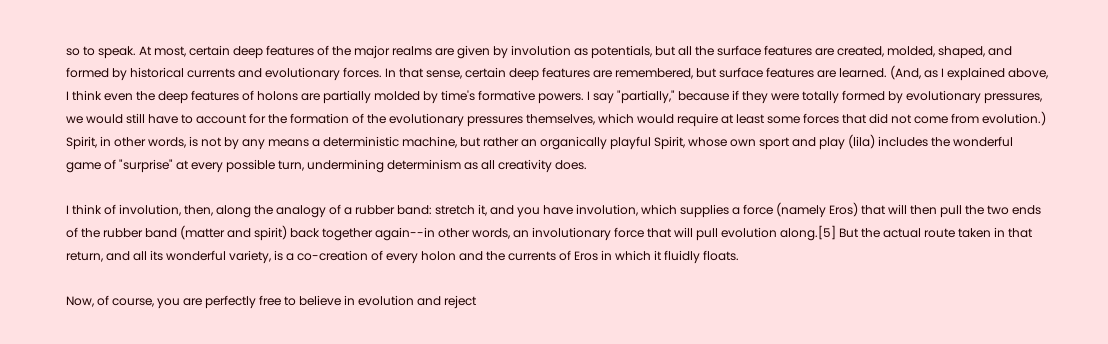so to speak. At most, certain deep features of the major realms are given by involution as potentials, but all the surface features are created, molded, shaped, and formed by historical currents and evolutionary forces. In that sense, certain deep features are remembered, but surface features are learned. (And, as I explained above, I think even the deep features of holons are partially molded by time's formative powers. I say "partially," because if they were totally formed by evolutionary pressures, we would still have to account for the formation of the evolutionary pressures themselves, which would require at least some forces that did not come from evolution.) Spirit, in other words, is not by any means a deterministic machine, but rather an organically playful Spirit, whose own sport and play (lila) includes the wonderful game of "surprise" at every possible turn, undermining determinism as all creativity does.

I think of involution, then, along the analogy of a rubber band: stretch it, and you have involution, which supplies a force (namely Eros) that will then pull the two ends of the rubber band (matter and spirit) back together again--in other words, an involutionary force that will pull evolution along.[5] But the actual route taken in that return, and all its wonderful variety, is a co-creation of every holon and the currents of Eros in which it fluidly floats.

Now, of course, you are perfectly free to believe in evolution and reject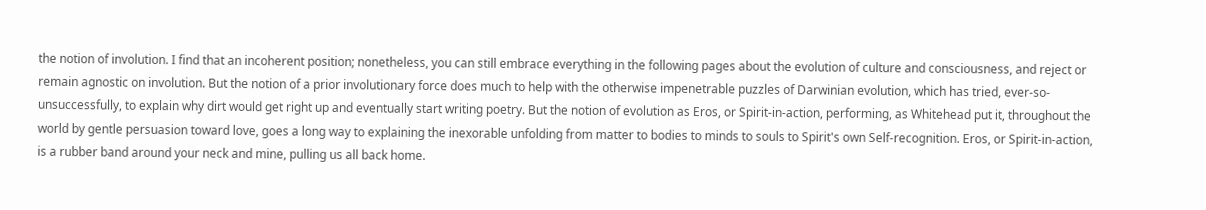the notion of involution. I find that an incoherent position; nonetheless, you can still embrace everything in the following pages about the evolution of culture and consciousness, and reject or remain agnostic on involution. But the notion of a prior involutionary force does much to help with the otherwise impenetrable puzzles of Darwinian evolution, which has tried, ever-so-unsuccessfully, to explain why dirt would get right up and eventually start writing poetry. But the notion of evolution as Eros, or Spirit-in-action, performing, as Whitehead put it, throughout the world by gentle persuasion toward love, goes a long way to explaining the inexorable unfolding from matter to bodies to minds to souls to Spirit's own Self-recognition. Eros, or Spirit-in-action, is a rubber band around your neck and mine, pulling us all back home.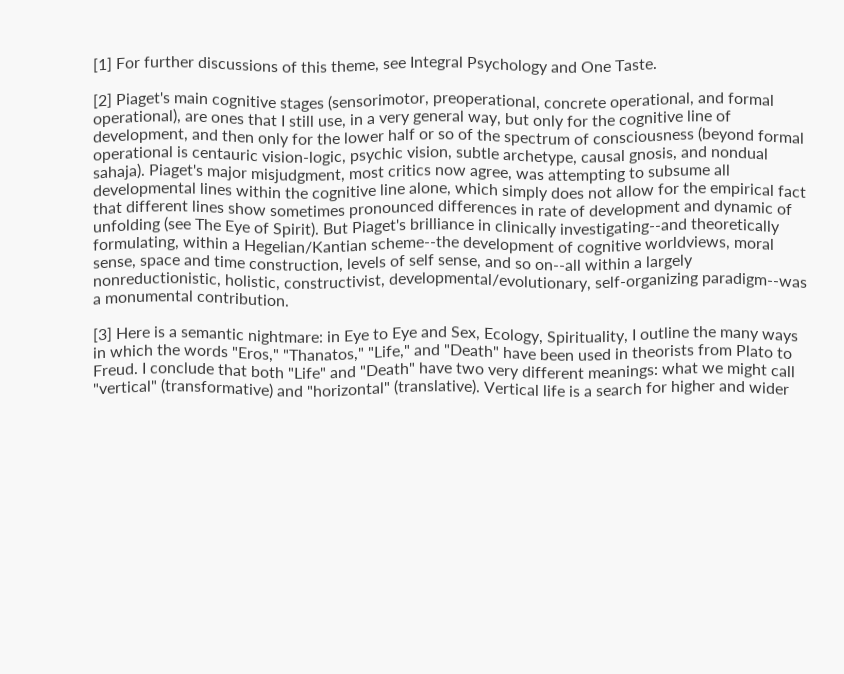[1] For further discussions of this theme, see Integral Psychology and One Taste.

[2] Piaget's main cognitive stages (sensorimotor, preoperational, concrete operational, and formal operational), are ones that I still use, in a very general way, but only for the cognitive line of development, and then only for the lower half or so of the spectrum of consciousness (beyond formal operational is centauric vision-logic, psychic vision, subtle archetype, causal gnosis, and nondual sahaja). Piaget's major misjudgment, most critics now agree, was attempting to subsume all developmental lines within the cognitive line alone, which simply does not allow for the empirical fact that different lines show sometimes pronounced differences in rate of development and dynamic of unfolding (see The Eye of Spirit). But Piaget's brilliance in clinically investigating--and theoretically formulating, within a Hegelian/Kantian scheme--the development of cognitive worldviews, moral sense, space and time construction, levels of self sense, and so on--all within a largely nonreductionistic, holistic, constructivist, developmental/evolutionary, self-organizing paradigm--was a monumental contribution.

[3] Here is a semantic nightmare: in Eye to Eye and Sex, Ecology, Spirituality, I outline the many ways in which the words "Eros," "Thanatos," "Life," and "Death" have been used in theorists from Plato to Freud. I conclude that both "Life" and "Death" have two very different meanings: what we might call "vertical" (transformative) and "horizontal" (translative). Vertical life is a search for higher and wider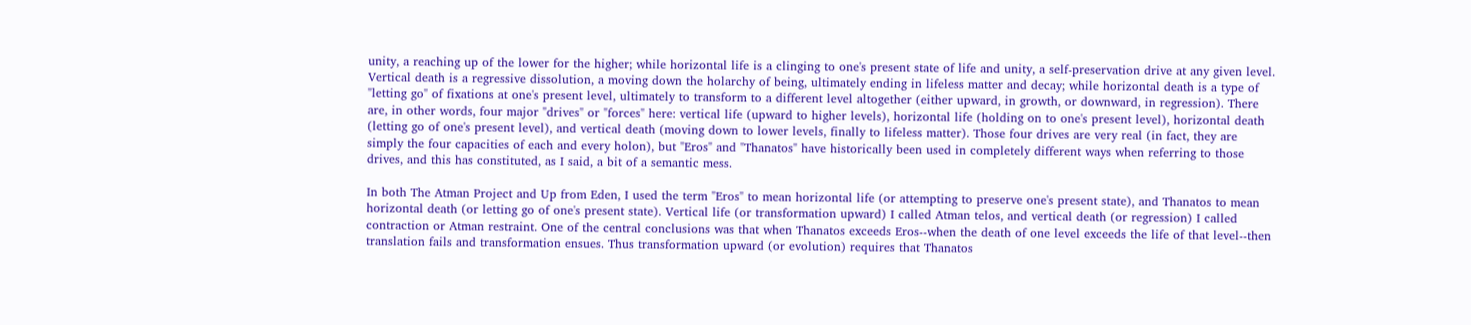unity, a reaching up of the lower for the higher; while horizontal life is a clinging to one's present state of life and unity, a self-preservation drive at any given level. Vertical death is a regressive dissolution, a moving down the holarchy of being, ultimately ending in lifeless matter and decay; while horizontal death is a type of "letting go" of fixations at one's present level, ultimately to transform to a different level altogether (either upward, in growth, or downward, in regression). There are, in other words, four major "drives" or "forces" here: vertical life (upward to higher levels), horizontal life (holding on to one's present level), horizontal death (letting go of one's present level), and vertical death (moving down to lower levels, finally to lifeless matter). Those four drives are very real (in fact, they are simply the four capacities of each and every holon), but "Eros" and "Thanatos" have historically been used in completely different ways when referring to those drives, and this has constituted, as I said, a bit of a semantic mess.

In both The Atman Project and Up from Eden, I used the term "Eros" to mean horizontal life (or attempting to preserve one's present state), and Thanatos to mean horizontal death (or letting go of one's present state). Vertical life (or transformation upward) I called Atman telos, and vertical death (or regression) I called contraction or Atman restraint. One of the central conclusions was that when Thanatos exceeds Eros--when the death of one level exceeds the life of that level--then translation fails and transformation ensues. Thus transformation upward (or evolution) requires that Thanatos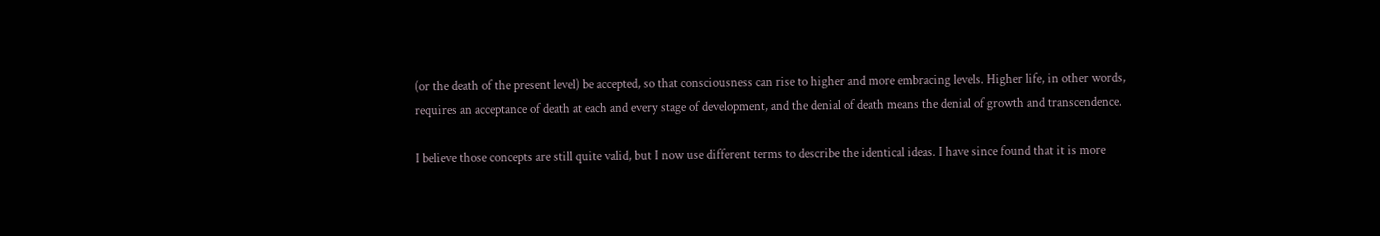(or the death of the present level) be accepted, so that consciousness can rise to higher and more embracing levels. Higher life, in other words, requires an acceptance of death at each and every stage of development, and the denial of death means the denial of growth and transcendence.

I believe those concepts are still quite valid, but I now use different terms to describe the identical ideas. I have since found that it is more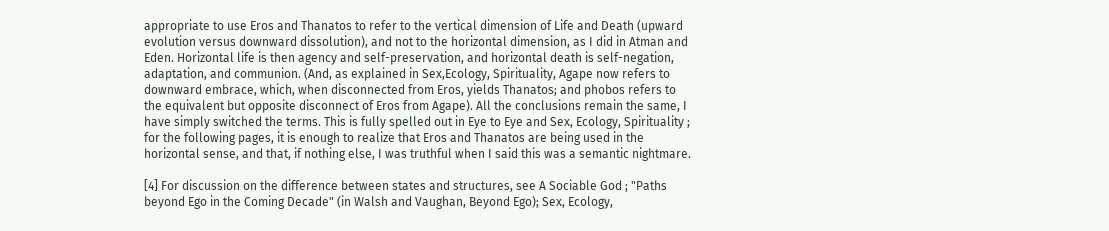appropriate to use Eros and Thanatos to refer to the vertical dimension of Life and Death (upward evolution versus downward dissolution), and not to the horizontal dimension, as I did in Atman and Eden. Horizontal life is then agency and self-preservation, and horizontal death is self-negation, adaptation, and communion. (And, as explained in Sex,Ecology, Spirituality, Agape now refers to downward embrace, which, when disconnected from Eros, yields Thanatos; and phobos refers to the equivalent but opposite disconnect of Eros from Agape). All the conclusions remain the same, I have simply switched the terms. This is fully spelled out in Eye to Eye and Sex, Ecology, Spirituality ; for the following pages, it is enough to realize that Eros and Thanatos are being used in the horizontal sense, and that, if nothing else, I was truthful when I said this was a semantic nightmare.

[4] For discussion on the difference between states and structures, see A Sociable God ; "Paths beyond Ego in the Coming Decade" (in Walsh and Vaughan, Beyond Ego); Sex, Ecology,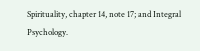Spirituality, chapter 14, note 17; and Integral Psychology.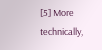[5] More technically,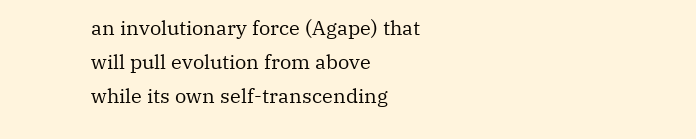an involutionary force (Agape) that will pull evolution from above while its own self-transcending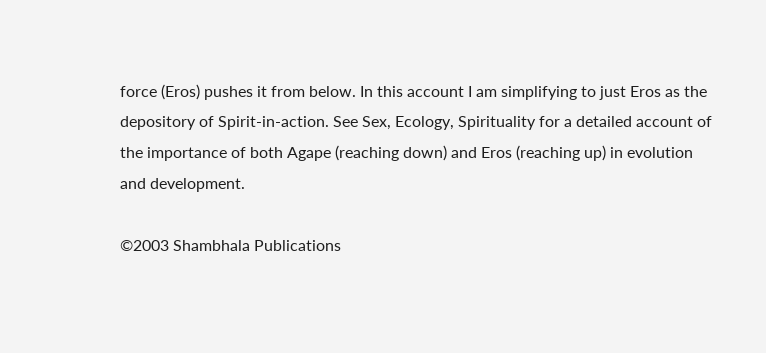force (Eros) pushes it from below. In this account I am simplifying to just Eros as the depository of Spirit-in-action. See Sex, Ecology, Spirituality for a detailed account of the importance of both Agape (reaching down) and Eros (reaching up) in evolution and development.

©2003 Shambhala Publications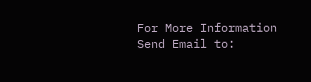For More Information Send Email to: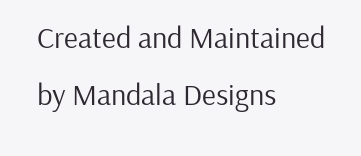Created and Maintained by Mandala Designs